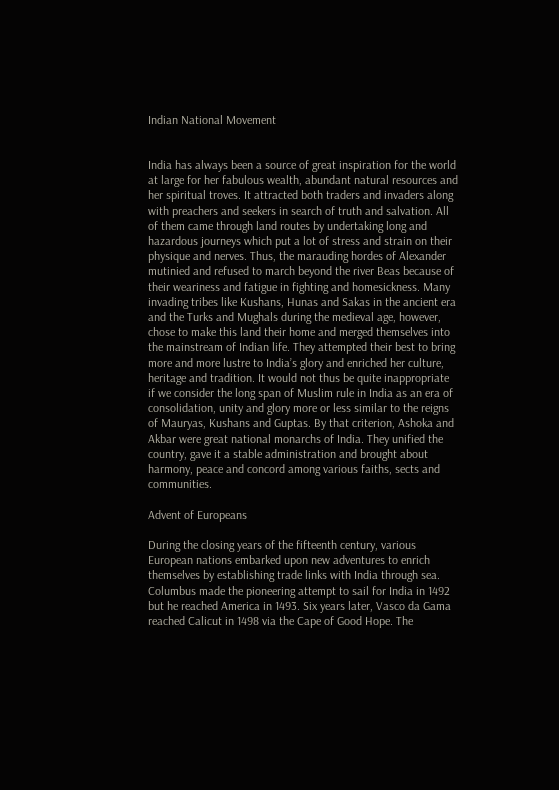Indian National Movement


India has always been a source of great inspiration for the world at large for her fabulous wealth, abundant natural resources and her spiritual troves. It attracted both traders and invaders along with preachers and seekers in search of truth and salvation. All of them came through land routes by undertaking long and hazardous journeys which put a lot of stress and strain on their physique and nerves. Thus, the marauding hordes of Alexander mutinied and refused to march beyond the river Beas because of their weariness and fatigue in fighting and homesickness. Many invading tribes like Kushans, Hunas and Sakas in the ancient era and the Turks and Mughals during the medieval age, however, chose to make this land their home and merged themselves into the mainstream of Indian life. They attempted their best to bring more and more lustre to India’s glory and enriched her culture, heritage and tradition. It would not thus be quite inappropriate if we consider the long span of Muslim rule in India as an era of consolidation, unity and glory more or less similar to the reigns of Mauryas, Kushans and Guptas. By that criterion, Ashoka and Akbar were great national monarchs of India. They unified the country, gave it a stable administration and brought about harmony, peace and concord among various faiths, sects and communities.

Advent of Europeans

During the closing years of the fifteenth century, various European nations embarked upon new adventures to enrich themselves by establishing trade links with India through sea. Columbus made the pioneering attempt to sail for India in 1492 but he reached America in 1493. Six years later, Vasco da Gama reached Calicut in 1498 via the Cape of Good Hope. The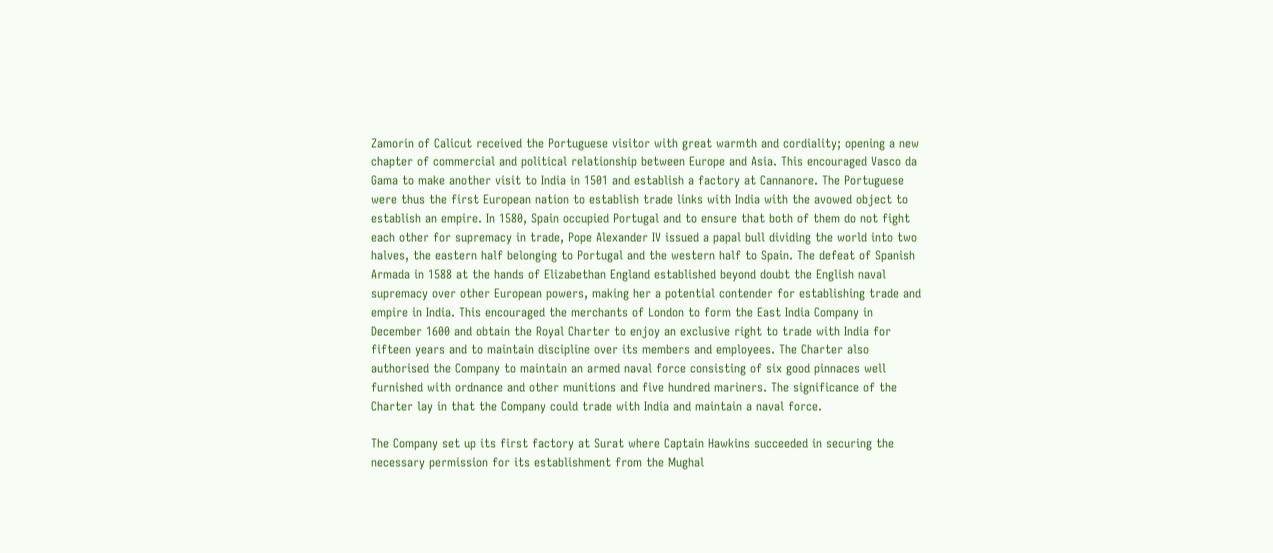Zamorin of Calicut received the Portuguese visitor with great warmth and cordiality; opening a new chapter of commercial and political relationship between Europe and Asia. This encouraged Vasco da Gama to make another visit to India in 1501 and establish a factory at Cannanore. The Portuguese were thus the first European nation to establish trade links with India with the avowed object to establish an empire. In 1580, Spain occupied Portugal and to ensure that both of them do not fight each other for supremacy in trade, Pope Alexander IV issued a papal bull dividing the world into two halves, the eastern half belonging to Portugal and the western half to Spain. The defeat of Spanish Armada in 1588 at the hands of Elizabethan England established beyond doubt the English naval supremacy over other European powers, making her a potential contender for establishing trade and empire in India. This encouraged the merchants of London to form the East India Company in December 1600 and obtain the Royal Charter to enjoy an exclusive right to trade with India for fifteen years and to maintain discipline over its members and employees. The Charter also authorised the Company to maintain an armed naval force consisting of six good pinnaces well furnished with ordnance and other munitions and five hundred mariners. The significance of the Charter lay in that the Company could trade with India and maintain a naval force.

The Company set up its first factory at Surat where Captain Hawkins succeeded in securing the necessary permission for its establishment from the Mughal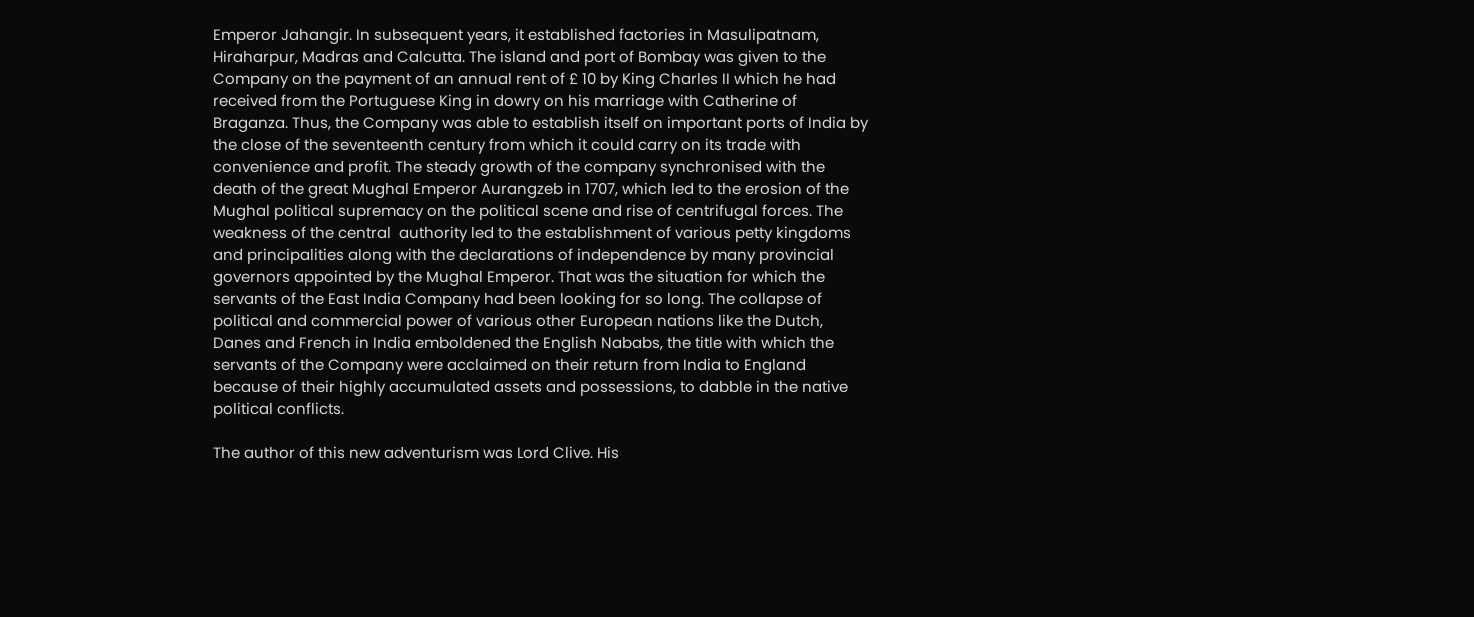Emperor Jahangir. In subsequent years, it established factories in Masulipatnam, Hiraharpur, Madras and Calcutta. The island and port of Bombay was given to the Company on the payment of an annual rent of £ 10 by King Charles II which he had received from the Portuguese King in dowry on his marriage with Catherine of Braganza. Thus, the Company was able to establish itself on important ports of India by the close of the seventeenth century from which it could carry on its trade with convenience and profit. The steady growth of the company synchronised with the death of the great Mughal Emperor Aurangzeb in 1707, which led to the erosion of the Mughal political supremacy on the political scene and rise of centrifugal forces. The weakness of the central  authority led to the establishment of various petty kingdoms and principalities along with the declarations of independence by many provincial governors appointed by the Mughal Emperor. That was the situation for which the servants of the East India Company had been looking for so long. The collapse of political and commercial power of various other European nations like the Dutch, Danes and French in India emboldened the English Nababs, the title with which the servants of the Company were acclaimed on their return from India to England because of their highly accumulated assets and possessions, to dabble in the native political conflicts.

The author of this new adventurism was Lord Clive. His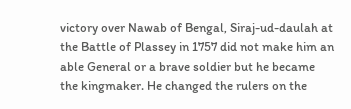victory over Nawab of Bengal, Siraj-ud-daulah at the Battle of Plassey in 1757 did not make him an able General or a brave soldier but he became the kingmaker. He changed the rulers on the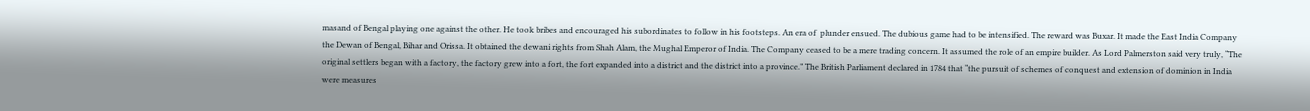masand of Bengal playing one against the other. He took bribes and encouraged his subordinates to follow in his footsteps. An era of  plunder ensued. The dubious game had to be intensified. The reward was Buxar. It made the East India Company the Dewan of Bengal, Bihar and Orissa. It obtained the dewani rights from Shah Alam, the Mughal Emperor of India. The Company ceased to be a mere trading concern. It assumed the role of an empire builder. As Lord Palmerston said very truly, “The original settlers began with a factory, the factory grew into a fort, the fort expanded into a district and the district into a province.” The British Parliament declared in 1784 that “the pursuit of schemes of conquest and extension of dominion in India were measures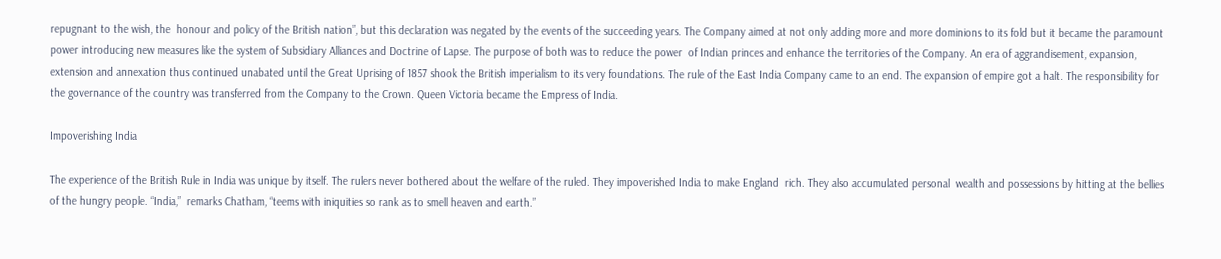repugnant to the wish, the  honour and policy of the British nation”, but this declaration was negated by the events of the succeeding years. The Company aimed at not only adding more and more dominions to its fold but it became the paramount power introducing new measures like the system of Subsidiary Alliances and Doctrine of Lapse. The purpose of both was to reduce the power  of Indian princes and enhance the territories of the Company. An era of aggrandisement, expansion, extension and annexation thus continued unabated until the Great Uprising of 1857 shook the British imperialism to its very foundations. The rule of the East India Company came to an end. The expansion of empire got a halt. The responsibility for the governance of the country was transferred from the Company to the Crown. Queen Victoria became the Empress of India.

Impoverishing India

The experience of the British Rule in India was unique by itself. The rulers never bothered about the welfare of the ruled. They impoverished India to make England  rich. They also accumulated personal  wealth and possessions by hitting at the bellies of the hungry people. “India,”  remarks Chatham, “teems with iniquities so rank as to smell heaven and earth.”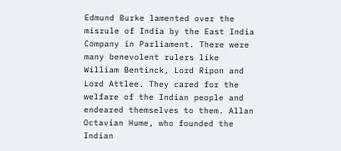Edmund Burke lamented over the misrule of India by the East India Company in Parliament. There were many benevolent rulers like William Bentinck, Lord Ripon and Lord Attlee. They cared for the welfare of the Indian people and endeared themselves to them. Allan Octavian Hume, who founded the Indian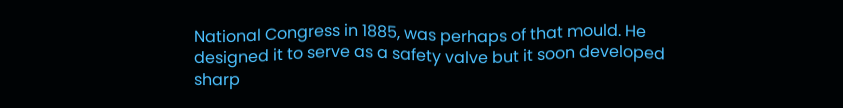National Congress in 1885, was perhaps of that mould. He designed it to serve as a safety valve but it soon developed sharp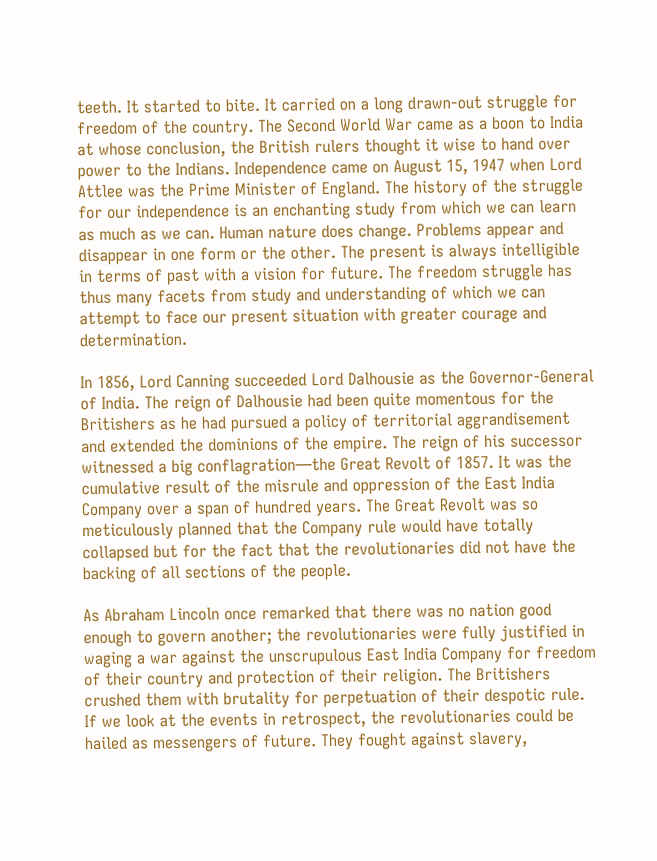teeth. It started to bite. It carried on a long drawn-out struggle for freedom of the country. The Second World War came as a boon to India at whose conclusion, the British rulers thought it wise to hand over power to the Indians. Independence came on August 15, 1947 when Lord Attlee was the Prime Minister of England. The history of the struggle for our independence is an enchanting study from which we can learn as much as we can. Human nature does change. Problems appear and disappear in one form or the other. The present is always intelligible in terms of past with a vision for future. The freedom struggle has thus many facets from study and understanding of which we can attempt to face our present situation with greater courage and determination.

In 1856, Lord Canning succeeded Lord Dalhousie as the Governor-General of India. The reign of Dalhousie had been quite momentous for the Britishers as he had pursued a policy of territorial aggrandisement and extended the dominions of the empire. The reign of his successor witnessed a big conflagration—the Great Revolt of 1857. It was the cumulative result of the misrule and oppression of the East India Company over a span of hundred years. The Great Revolt was so meticulously planned that the Company rule would have totally collapsed but for the fact that the revolutionaries did not have the backing of all sections of the people.

As Abraham Lincoln once remarked that there was no nation good enough to govern another; the revolutionaries were fully justified in waging a war against the unscrupulous East India Company for freedom of their country and protection of their religion. The Britishers crushed them with brutality for perpetuation of their despotic rule. If we look at the events in retrospect, the revolutionaries could be hailed as messengers of future. They fought against slavery,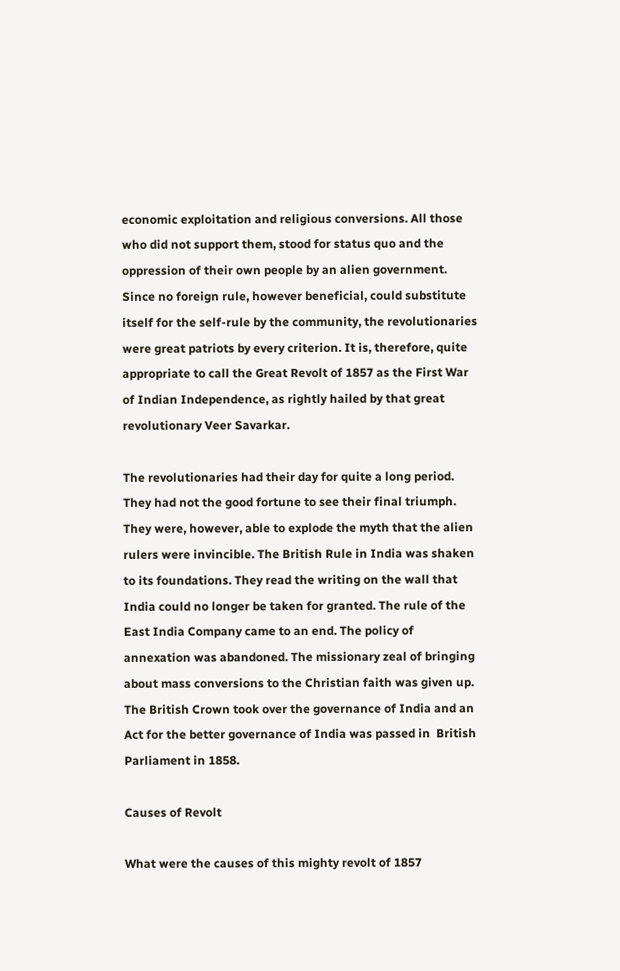economic exploitation and religious conversions. All those who did not support them, stood for status quo and the oppression of their own people by an alien government. Since no foreign rule, however beneficial, could substitute itself for the self-rule by the community, the revolutionaries were great patriots by every criterion. It is, therefore, quite appropriate to call the Great Revolt of 1857 as the First War of Indian Independence, as rightly hailed by that great revolutionary Veer Savarkar.

The revolutionaries had their day for quite a long period. They had not the good fortune to see their final triumph. They were, however, able to explode the myth that the alien rulers were invincible. The British Rule in India was shaken to its foundations. They read the writing on the wall that India could no longer be taken for granted. The rule of the East India Company came to an end. The policy of annexation was abandoned. The missionary zeal of bringing about mass conversions to the Christian faith was given up. The British Crown took over the governance of India and an Act for the better governance of India was passed in  British Parliament in 1858.

Causes of Revolt

What were the causes of this mighty revolt of 1857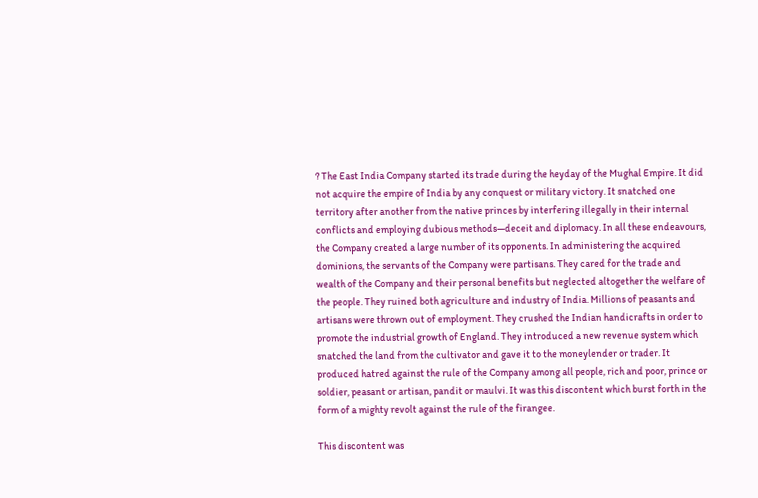? The East India Company started its trade during the heyday of the Mughal Empire. It did not acquire the empire of India by any conquest or military victory. It snatched one territory after another from the native princes by interfering illegally in their internal conflicts and employing dubious methods—deceit and diplomacy. In all these endeavours, the Company created a large number of its opponents. In administering the acquired dominions, the servants of the Company were partisans. They cared for the trade and wealth of the Company and their personal benefits but neglected altogether the welfare of the people. They ruined both agriculture and industry of India. Millions of peasants and artisans were thrown out of employment. They crushed the Indian handicrafts in order to promote the industrial growth of England. They introduced a new revenue system which snatched the land from the cultivator and gave it to the moneylender or trader. It produced hatred against the rule of the Company among all people, rich and poor, prince or soldier, peasant or artisan, pandit or maulvi. It was this discontent which burst forth in the form of a mighty revolt against the rule of the firangee.

This discontent was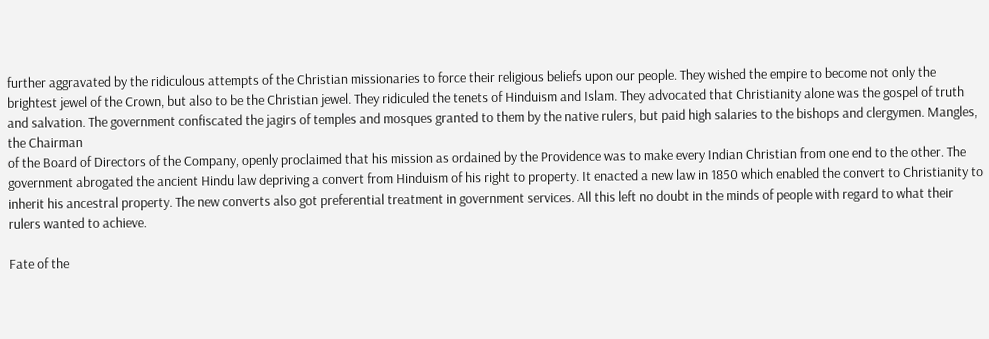further aggravated by the ridiculous attempts of the Christian missionaries to force their religious beliefs upon our people. They wished the empire to become not only the brightest jewel of the Crown, but also to be the Christian jewel. They ridiculed the tenets of Hinduism and Islam. They advocated that Christianity alone was the gospel of truth and salvation. The government confiscated the jagirs of temples and mosques granted to them by the native rulers, but paid high salaries to the bishops and clergymen. Mangles, the Chairman
of the Board of Directors of the Company, openly proclaimed that his mission as ordained by the Providence was to make every Indian Christian from one end to the other. The government abrogated the ancient Hindu law depriving a convert from Hinduism of his right to property. It enacted a new law in 1850 which enabled the convert to Christianity to inherit his ancestral property. The new converts also got preferential treatment in government services. All this left no doubt in the minds of people with regard to what their rulers wanted to achieve.

Fate of the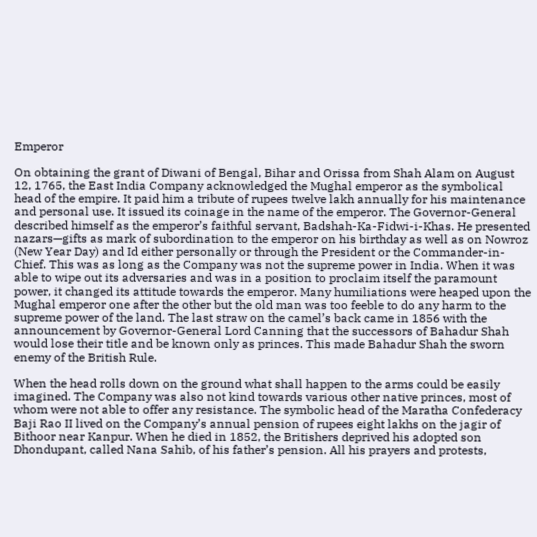Emperor

On obtaining the grant of Diwani of Bengal, Bihar and Orissa from Shah Alam on August 12, 1765, the East India Company acknowledged the Mughal emperor as the symbolical head of the empire. It paid him a tribute of rupees twelve lakh annually for his maintenance and personal use. It issued its coinage in the name of the emperor. The Governor-General described himself as the emperor’s faithful servant, Badshah-Ka-Fidwi-i-Khas. He presented nazars—gifts as mark of subordination to the emperor on his birthday as well as on Nowroz (New Year Day) and Id either personally or through the President or the Commander-in-Chief. This was as long as the Company was not the supreme power in India. When it was able to wipe out its adversaries and was in a position to proclaim itself the paramount power, it changed its attitude towards the emperor. Many humiliations were heaped upon the Mughal emperor one after the other but the old man was too feeble to do any harm to the supreme power of the land. The last straw on the camel’s back came in 1856 with the announcement by Governor-General Lord Canning that the successors of Bahadur Shah would lose their title and be known only as princes. This made Bahadur Shah the sworn enemy of the British Rule.

When the head rolls down on the ground what shall happen to the arms could be easily imagined. The Company was also not kind towards various other native princes, most of whom were not able to offer any resistance. The symbolic head of the Maratha Confederacy Baji Rao II lived on the Company’s annual pension of rupees eight lakhs on the jagir of Bithoor near Kanpur. When he died in 1852, the Britishers deprived his adopted son Dhondupant, called Nana Sahib, of his father’s pension. All his prayers and protests,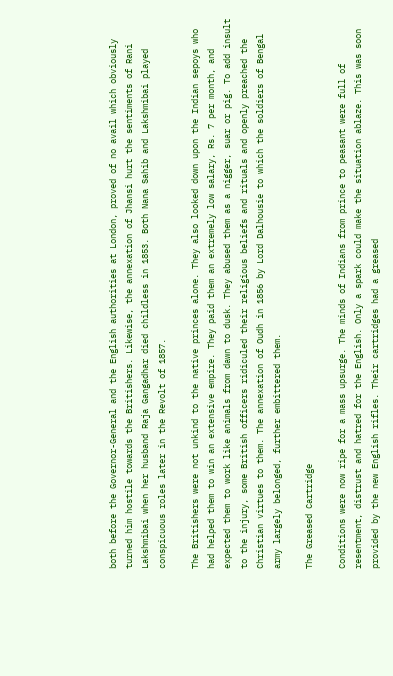both before the Governor-General and the English authorities at London, proved of no avail which obviously turned him hostile towards the Britishers. Likewise, the annexation of Jhansi hurt the sentiments of Rani Lakshmibai when her husband Raja Gangadhar died childless in 1853. Both Nana Sahib and Lakshmibai played conspicuous roles later in the Revolt of 1857.

The Britishers were not unkind to the native princes alone. They also looked down upon the Indian sepoys who had helped them to win an extensive empire. They paid them an extremely low salary, Rs. 7 per month, and expected them to work like animals from dawn to dusk. They abused them as a nigger, suar or pig. To add insult to the injury, some British officers ridiculed their religious beliefs and rituals and openly preached the Christian virtues to them. The annexation of Oudh in 1856 by Lord Dalhousie to which the soldiers of Bengal army largely belonged, further embittered them.

The Greased Cartridge

Conditions were now ripe for a mass upsurge. The minds of Indians from prince to peasant were full of resentment, distrust and hatred for the English. Only a spark could make the situation ablaze. This was soon provided by the new English rifles. Their cartridges had a greased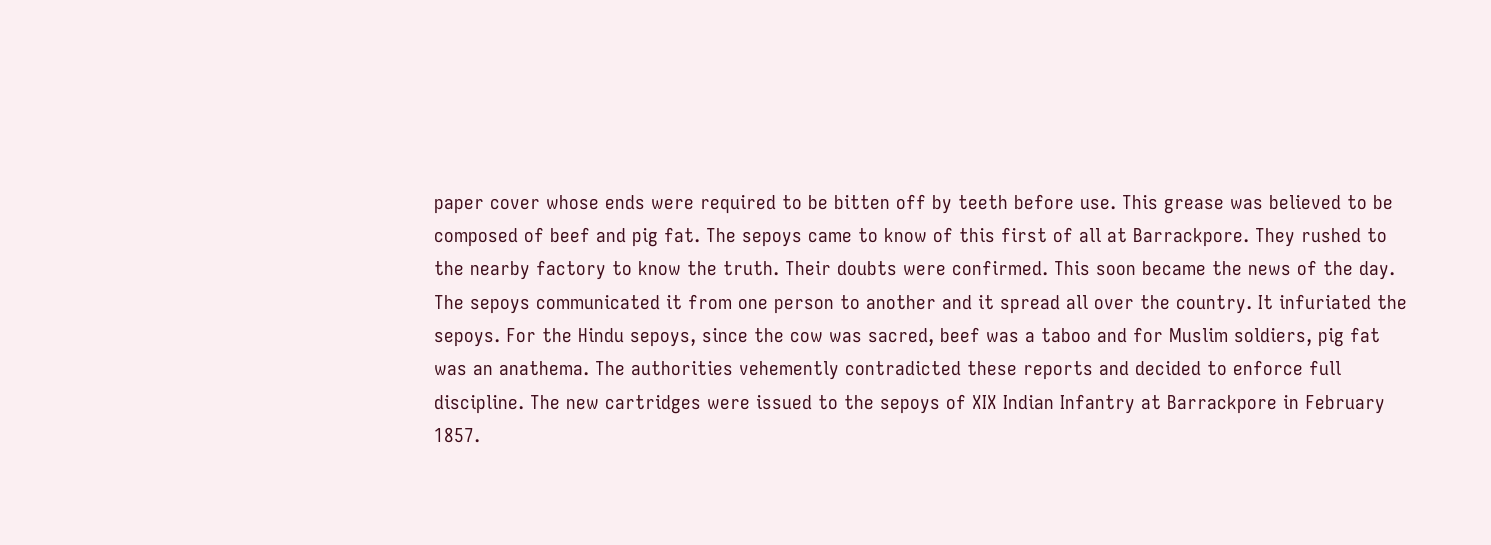paper cover whose ends were required to be bitten off by teeth before use. This grease was believed to be composed of beef and pig fat. The sepoys came to know of this first of all at Barrackpore. They rushed to the nearby factory to know the truth. Their doubts were confirmed. This soon became the news of the day. The sepoys communicated it from one person to another and it spread all over the country. It infuriated the sepoys. For the Hindu sepoys, since the cow was sacred, beef was a taboo and for Muslim soldiers, pig fat was an anathema. The authorities vehemently contradicted these reports and decided to enforce full discipline. The new cartridges were issued to the sepoys of XIX Indian Infantry at Barrackpore in February 1857.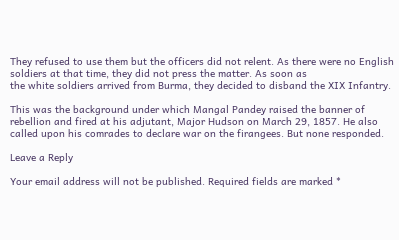They refused to use them but the officers did not relent. As there were no English soldiers at that time, they did not press the matter. As soon as
the white soldiers arrived from Burma, they decided to disband the XIX Infantry.

This was the background under which Mangal Pandey raised the banner of rebellion and fired at his adjutant, Major Hudson on March 29, 1857. He also called upon his comrades to declare war on the firangees. But none responded.

Leave a Reply

Your email address will not be published. Required fields are marked *